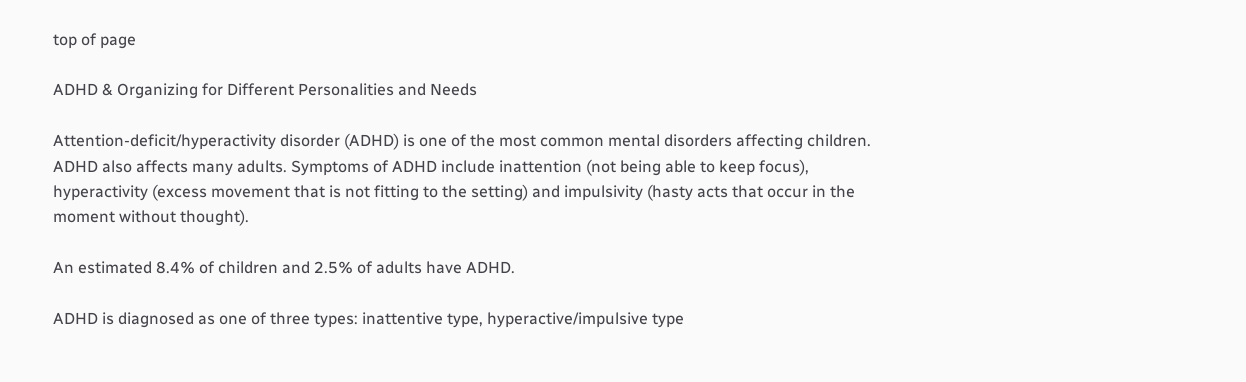top of page

ADHD & Organizing for Different Personalities and Needs

Attention-deficit/hyperactivity disorder (ADHD) is one of the most common mental disorders affecting children. ADHD also affects many adults. Symptoms of ADHD include inattention (not being able to keep focus), hyperactivity (excess movement that is not fitting to the setting) and impulsivity (hasty acts that occur in the moment without thought).

An estimated 8.4% of children and 2.5% of adults have ADHD.

ADHD is diagnosed as one of three types: inattentive type, hyperactive/impulsive type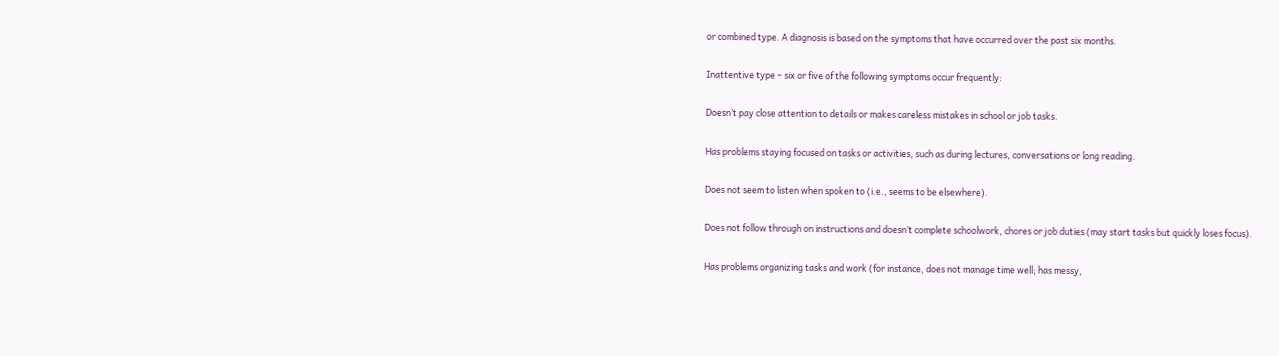or combined type. A diagnosis is based on the symptoms that have occurred over the past six months.

Inattentive type – six or five of the following symptoms occur frequently:

Doesn’t pay close attention to details or makes careless mistakes in school or job tasks.

Has problems staying focused on tasks or activities, such as during lectures, conversations or long reading.

Does not seem to listen when spoken to (i.e., seems to be elsewhere).

Does not follow through on instructions and doesn’t complete schoolwork, chores or job duties (may start tasks but quickly loses focus).

Has problems organizing tasks and work (for instance, does not manage time well; has messy,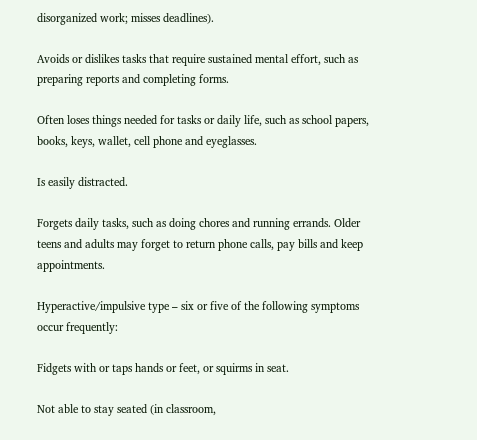disorganized work; misses deadlines).

Avoids or dislikes tasks that require sustained mental effort, such as preparing reports and completing forms.

Often loses things needed for tasks or daily life, such as school papers, books, keys, wallet, cell phone and eyeglasses.

Is easily distracted.

Forgets daily tasks, such as doing chores and running errands. Older teens and adults may forget to return phone calls, pay bills and keep appointments.

Hyperactive/impulsive type – six or five of the following symptoms occur frequently:

Fidgets with or taps hands or feet, or squirms in seat.

Not able to stay seated (in classroom,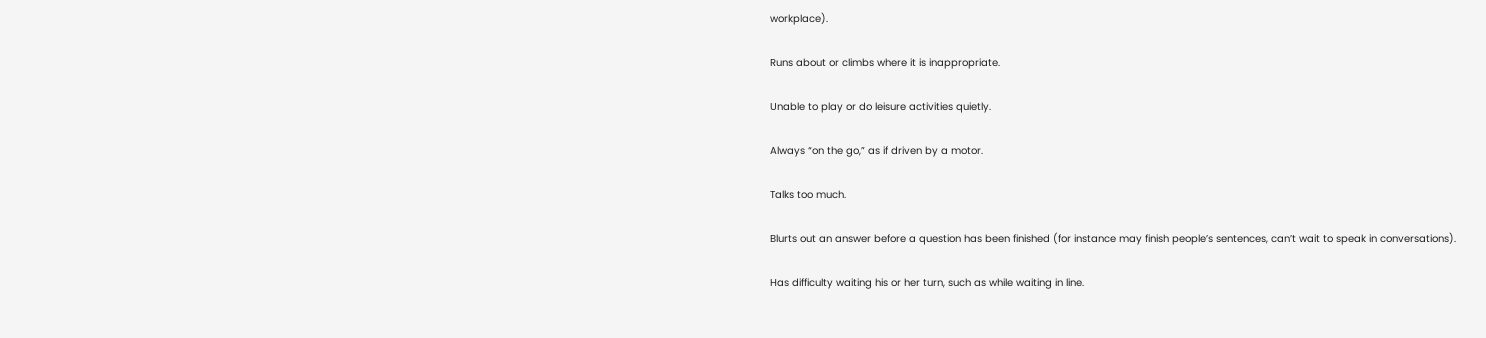workplace).

Runs about or climbs where it is inappropriate.

Unable to play or do leisure activities quietly.

Always “on the go,” as if driven by a motor.

Talks too much.

Blurts out an answer before a question has been finished (for instance may finish people’s sentences, can’t wait to speak in conversations).

Has difficulty waiting his or her turn, such as while waiting in line.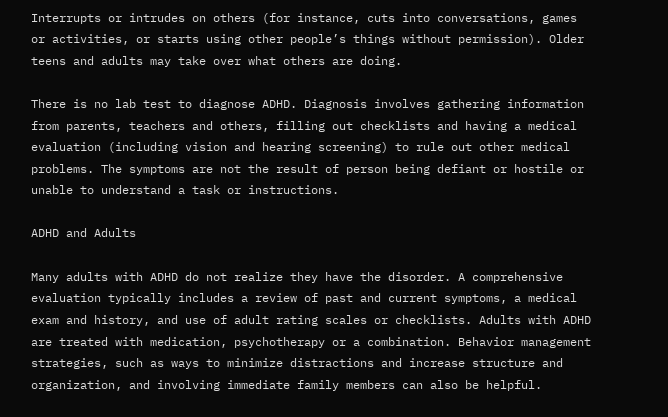Interrupts or intrudes on others (for instance, cuts into conversations, games or activities, or starts using other people’s things without permission). Older teens and adults may take over what others are doing.

There is no lab test to diagnose ADHD. Diagnosis involves gathering information from parents, teachers and others, filling out checklists and having a medical evaluation (including vision and hearing screening) to rule out other medical problems. The symptoms are not the result of person being defiant or hostile or unable to understand a task or instructions.

ADHD and Adults

Many adults with ADHD do not realize they have the disorder. A comprehensive evaluation typically includes a review of past and current symptoms, a medical exam and history, and use of adult rating scales or checklists. Adults with ADHD are treated with medication, psychotherapy or a combination. Behavior management strategies, such as ways to minimize distractions and increase structure and organization, and involving immediate family members can also be helpful.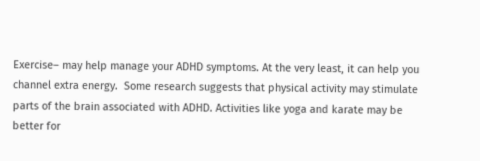Exercise– may help manage your ADHD symptoms. At the very least, it can help you channel extra energy.  Some research suggests that physical activity may stimulate parts of the brain associated with ADHD. Activities like yoga and karate may be better for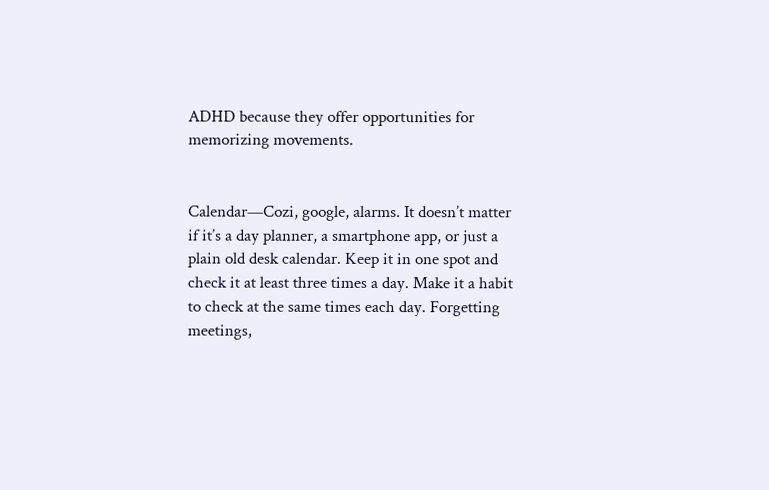ADHD because they offer opportunities for memorizing movements.


Calendar—Cozi, google, alarms. It doesn’t matter if it’s a day planner, a smartphone app, or just a plain old desk calendar. Keep it in one spot and check it at least three times a day. Make it a habit to check at the same times each day. Forgetting meetings,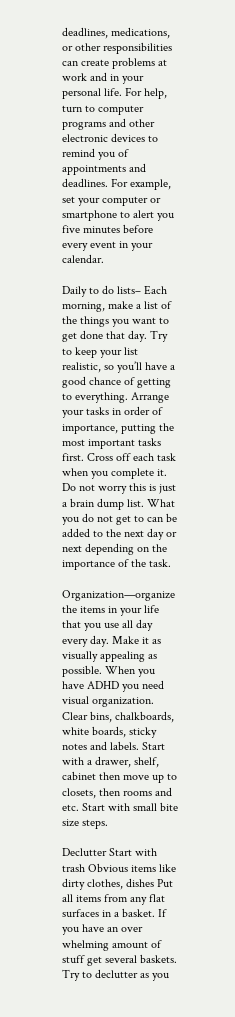deadlines, medications, or other responsibilities can create problems at work and in your personal life. For help, turn to computer programs and other electronic devices to remind you of appointments and deadlines. For example, set your computer or smartphone to alert you five minutes before every event in your calendar.

Daily to do lists– Each morning, make a list of the things you want to get done that day. Try to keep your list realistic, so you’ll have a good chance of getting to everything. Arrange your tasks in order of importance, putting the most important tasks first. Cross off each task when you complete it. Do not worry this is just a brain dump list. What you do not get to can be added to the next day or next depending on the importance of the task.

Organization—organize the items in your life that you use all day every day. Make it as visually appealing as possible. When you have ADHD you need visual organization. Clear bins, chalkboards, white boards, sticky notes and labels. Start with a drawer, shelf, cabinet then move up to closets, then rooms and etc. Start with small bite size steps.

Declutter Start with trash Obvious items like dirty clothes, dishes Put all items from any flat surfaces in a basket. If you have an over whelming amount of stuff get several baskets. Try to declutter as you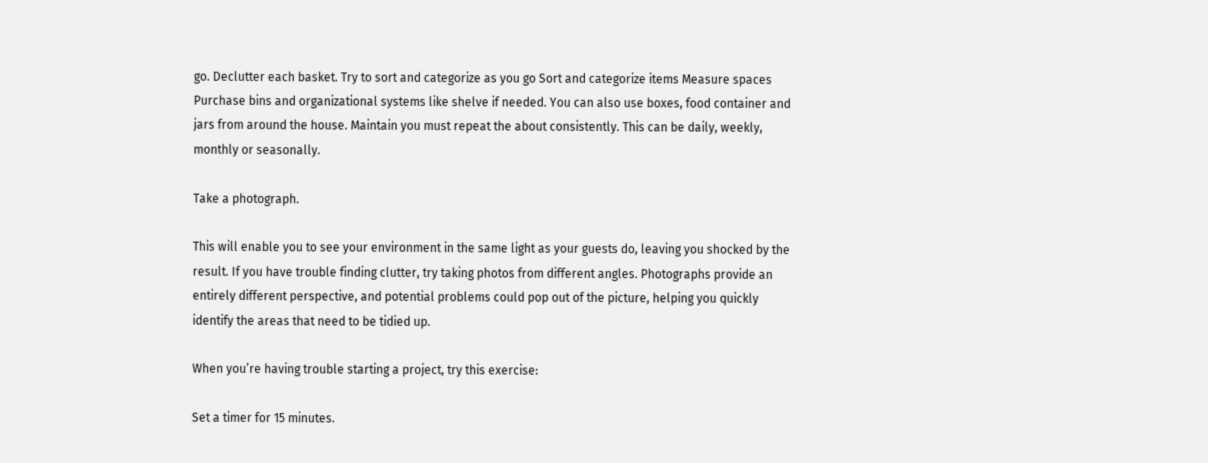go. Declutter each basket. Try to sort and categorize as you go Sort and categorize items Measure spaces Purchase bins and organizational systems like shelve if needed. You can also use boxes, food container and jars from around the house. Maintain you must repeat the about consistently. This can be daily, weekly, monthly or seasonally.

Take a photograph.

This will enable you to see your environment in the same light as your guests do, leaving you shocked by the result. If you have trouble finding clutter, try taking photos from different angles. Photographs provide an entirely different perspective, and potential problems could pop out of the picture, helping you quickly identify the areas that need to be tidied up.

When you’re having trouble starting a project, try this exercise:

Set a timer for 15 minutes.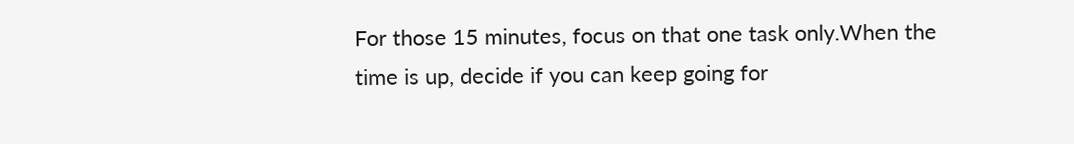For those 15 minutes, focus on that one task only.When the time is up, decide if you can keep going for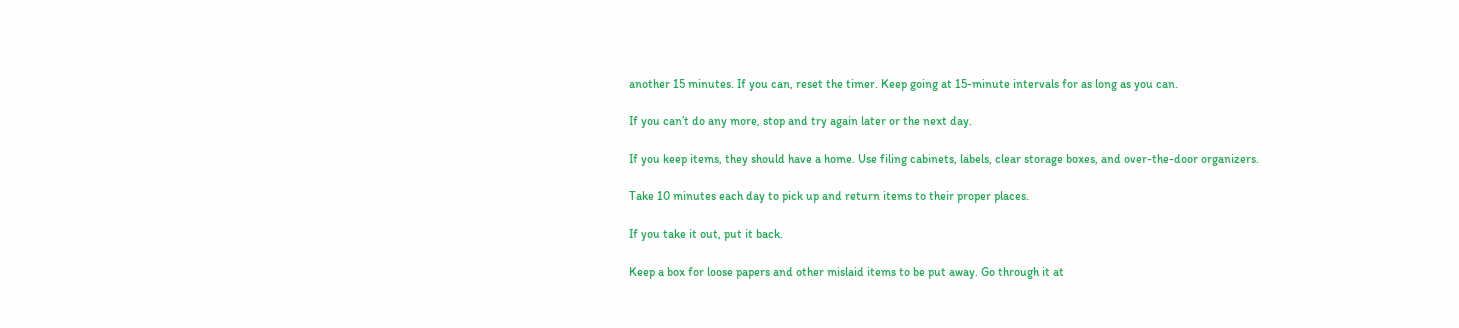another 15 minutes. If you can, reset the timer. Keep going at 15-minute intervals for as long as you can.

If you can’t do any more, stop and try again later or the next day.

If you keep items, they should have a home. Use filing cabinets, labels, clear storage boxes, and over-the-door organizers.

Take 10 minutes each day to pick up and return items to their proper places.

If you take it out, put it back.

Keep a box for loose papers and other mislaid items to be put away. Go through it at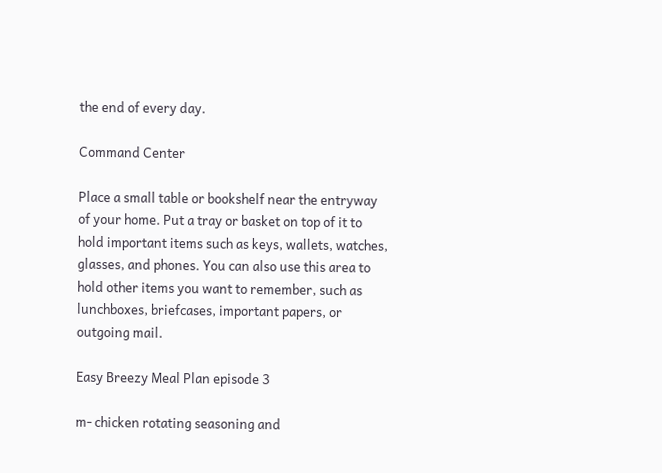the end of every day.

Command Center

Place a small table or bookshelf near the entryway of your home. Put a tray or basket on top of it to hold important items such as keys, wallets, watches, glasses, and phones. You can also use this area to hold other items you want to remember, such as lunchboxes, briefcases, important papers, or outgoing mail.

Easy Breezy Meal Plan episode 3

m- chicken rotating seasoning and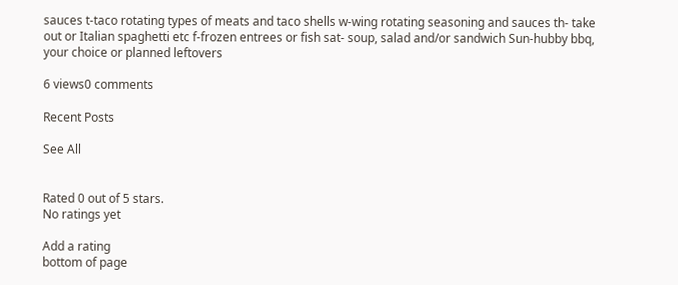sauces t-taco rotating types of meats and taco shells w-wing rotating seasoning and sauces th- take out or Italian spaghetti etc f-frozen entrees or fish sat- soup, salad and/or sandwich Sun-hubby bbq, your choice or planned leftovers

6 views0 comments

Recent Posts

See All


Rated 0 out of 5 stars.
No ratings yet

Add a rating
bottom of page